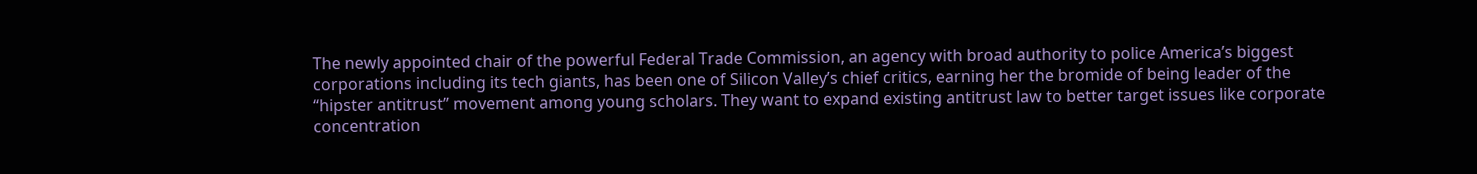The newly appointed chair of the powerful Federal Trade Commission, an agency with broad authority to police America’s biggest corporations including its tech giants, has been one of Silicon Valley’s chief critics, earning her the bromide of being leader of the “hipster antitrust” movement among young scholars. They want to expand existing antitrust law to better target issues like corporate concentration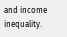and income inequality.